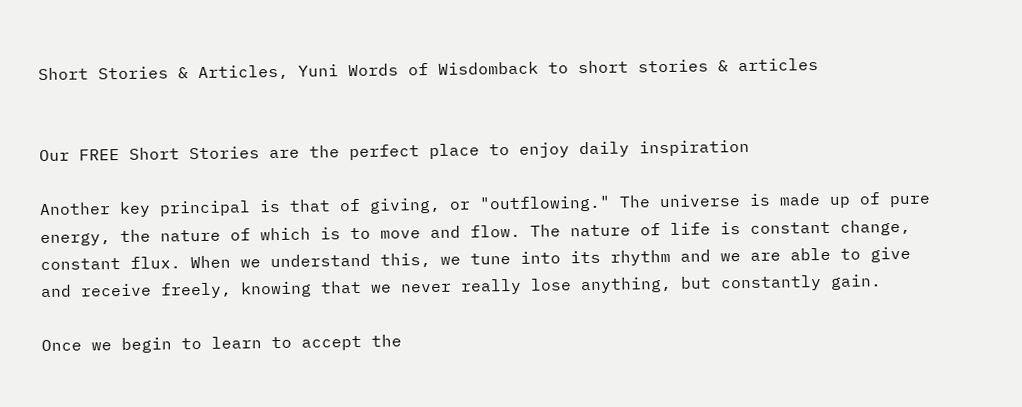Short Stories & Articles, Yuni Words of Wisdomback to short stories & articles


Our FREE Short Stories are the perfect place to enjoy daily inspiration

Another key principal is that of giving, or "outflowing." The universe is made up of pure energy, the nature of which is to move and flow. The nature of life is constant change, constant flux. When we understand this, we tune into its rhythm and we are able to give and receive freely, knowing that we never really lose anything, but constantly gain.

Once we begin to learn to accept the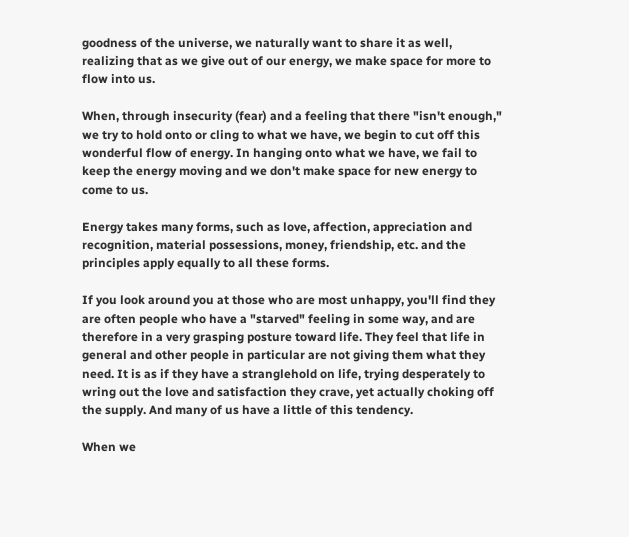goodness of the universe, we naturally want to share it as well, realizing that as we give out of our energy, we make space for more to flow into us.

When, through insecurity (fear) and a feeling that there "isn't enough," we try to hold onto or cling to what we have, we begin to cut off this wonderful flow of energy. In hanging onto what we have, we fail to keep the energy moving and we don't make space for new energy to come to us.

Energy takes many forms, such as love, affection, appreciation and recognition, material possessions, money, friendship, etc. and the principles apply equally to all these forms.

If you look around you at those who are most unhappy, you'll find they are often people who have a "starved" feeling in some way, and are therefore in a very grasping posture toward life. They feel that life in general and other people in particular are not giving them what they need. It is as if they have a stranglehold on life, trying desperately to wring out the love and satisfaction they crave, yet actually choking off the supply. And many of us have a little of this tendency.

When we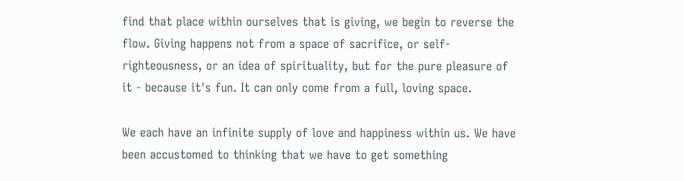find that place within ourselves that is giving, we begin to reverse the flow. Giving happens not from a space of sacrifice, or self-righteousness, or an idea of spirituality, but for the pure pleasure of it - because it's fun. It can only come from a full, loving space.

We each have an infinite supply of love and happiness within us. We have been accustomed to thinking that we have to get something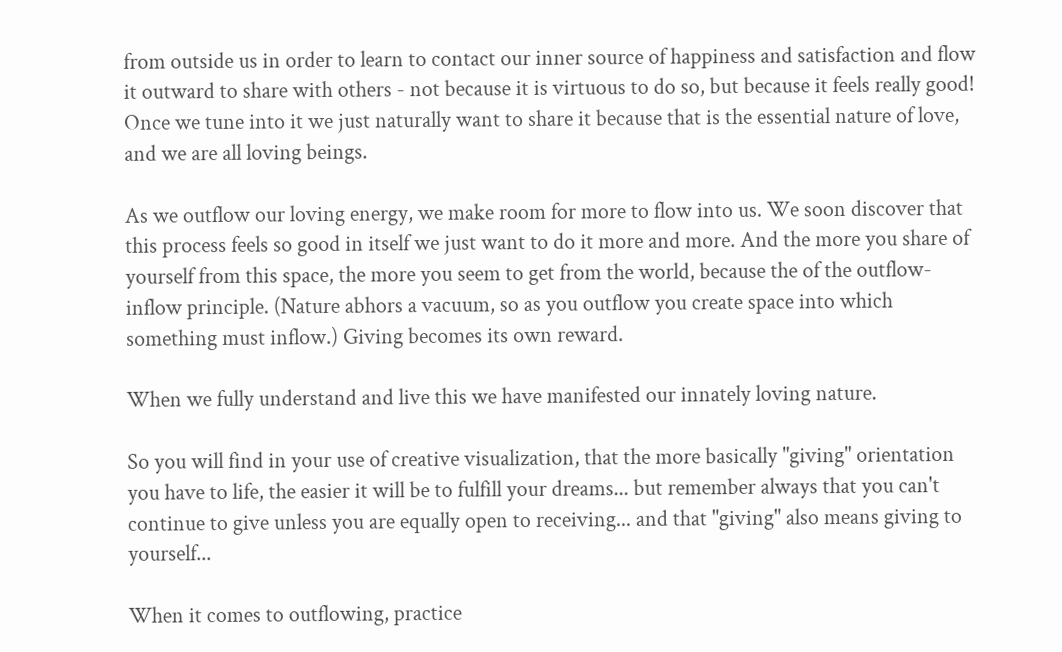from outside us in order to learn to contact our inner source of happiness and satisfaction and flow it outward to share with others - not because it is virtuous to do so, but because it feels really good! Once we tune into it we just naturally want to share it because that is the essential nature of love, and we are all loving beings.

As we outflow our loving energy, we make room for more to flow into us. We soon discover that this process feels so good in itself we just want to do it more and more. And the more you share of yourself from this space, the more you seem to get from the world, because the of the outflow-inflow principle. (Nature abhors a vacuum, so as you outflow you create space into which something must inflow.) Giving becomes its own reward.

When we fully understand and live this we have manifested our innately loving nature.

So you will find in your use of creative visualization, that the more basically "giving" orientation you have to life, the easier it will be to fulfill your dreams... but remember always that you can't continue to give unless you are equally open to receiving... and that "giving" also means giving to yourself...

When it comes to outflowing, practice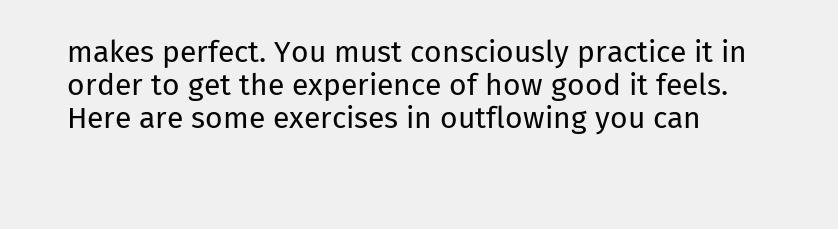makes perfect. You must consciously practice it in order to get the experience of how good it feels. Here are some exercises in outflowing you can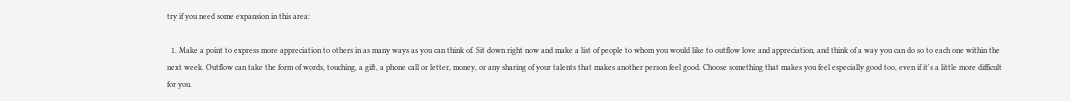try if you need some expansion in this area:

  1. Make a point to express more appreciation to others in as many ways as you can think of. Sit down right now and make a list of people to whom you would like to outflow love and appreciation, and think of a way you can do so to each one within the next week. Outflow can take the form of words, touching, a gift, a phone call or letter, money, or any sharing of your talents that makes another person feel good. Choose something that makes you feel especially good too, even if it's a little more difficult for you.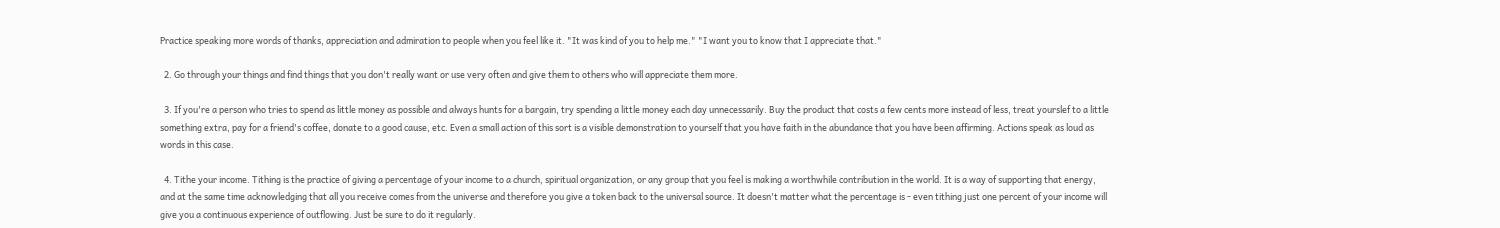Practice speaking more words of thanks, appreciation and admiration to people when you feel like it. "It was kind of you to help me." "I want you to know that I appreciate that."

  2. Go through your things and find things that you don't really want or use very often and give them to others who will appreciate them more.

  3. If you're a person who tries to spend as little money as possible and always hunts for a bargain, try spending a little money each day unnecessarily. Buy the product that costs a few cents more instead of less, treat yourslef to a little something extra, pay for a friend's coffee, donate to a good cause, etc. Even a small action of this sort is a visible demonstration to yourself that you have faith in the abundance that you have been affirming. Actions speak as loud as words in this case.

  4. Tithe your income. Tithing is the practice of giving a percentage of your income to a church, spiritual organization, or any group that you feel is making a worthwhile contribution in the world. It is a way of supporting that energy, and at the same time acknowledging that all you receive comes from the universe and therefore you give a token back to the universal source. It doesn't matter what the percentage is - even tithing just one percent of your income will give you a continuous experience of outflowing. Just be sure to do it regularly.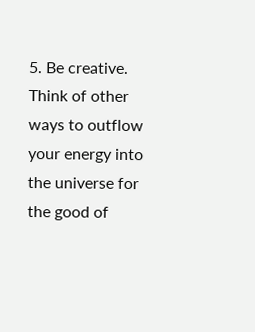5. Be creative. Think of other ways to outflow your energy into the universe for the good of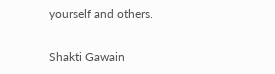yourself and others.

Shakti Gawain